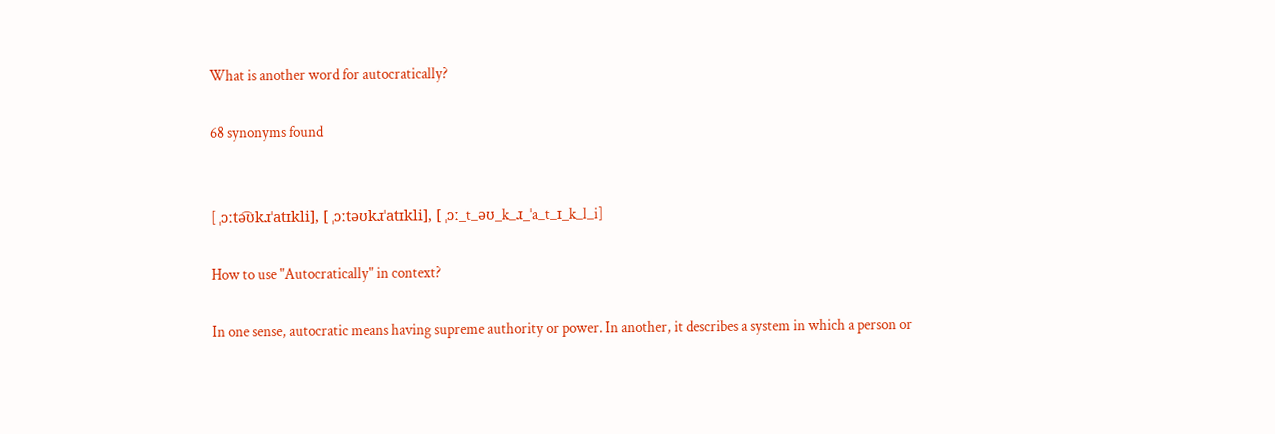What is another word for autocratically?

68 synonyms found


[ ˌɔːtə͡ʊkɹˈatɪkli], [ ˌɔːtəʊkɹˈatɪkli], [ ˌɔː_t_əʊ_k_ɹ_ˈa_t_ɪ_k_l_i]

How to use "Autocratically" in context?

In one sense, autocratic means having supreme authority or power. In another, it describes a system in which a person or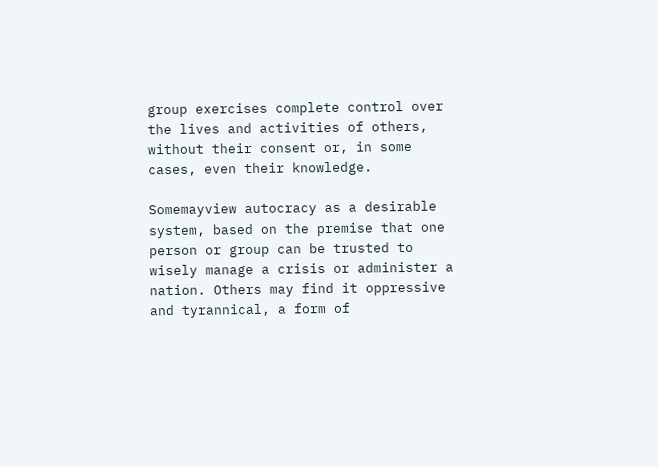group exercises complete control over the lives and activities of others, without their consent or, in some cases, even their knowledge.

Somemayview autocracy as a desirable system, based on the premise that one person or group can be trusted to wisely manage a crisis or administer a nation. Others may find it oppressive and tyrannical, a form of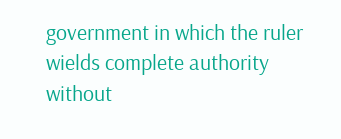government in which the ruler wields complete authority without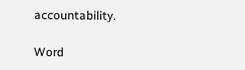accountability.

Word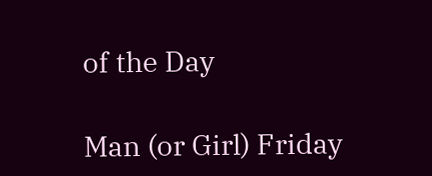of the Day

Man (or Girl) Friday